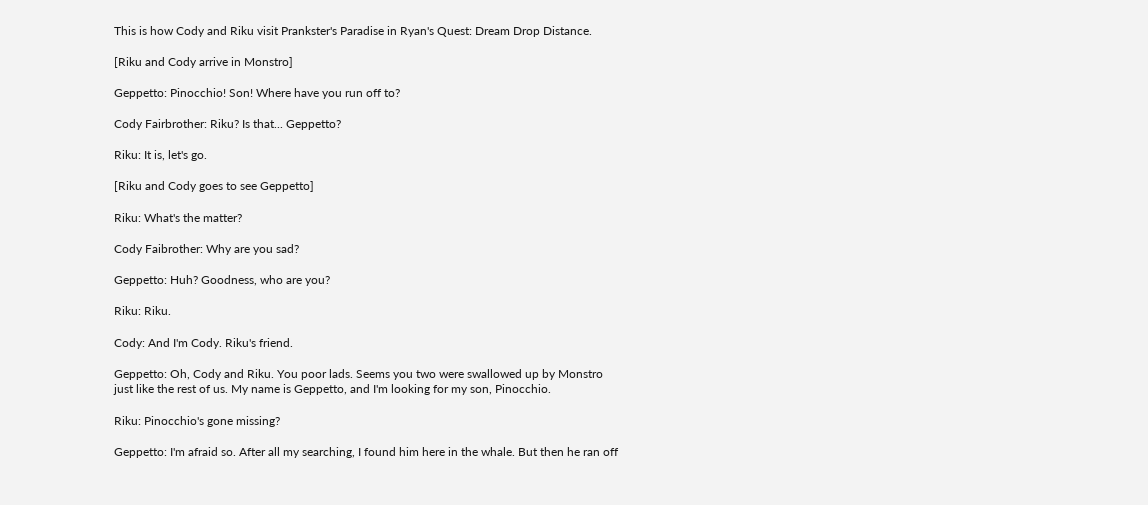This is how Cody and Riku visit Prankster's Paradise in Ryan's Quest: Dream Drop Distance.

[Riku and Cody arrive in Monstro]

Geppetto: Pinocchio! Son! Where have you run off to?

Cody Fairbrother: Riku? Is that... Geppetto?

Riku: It is, let's go.

[Riku and Cody goes to see Geppetto]

Riku: What's the matter?

Cody Faibrother: Why are you sad?

Geppetto: Huh? Goodness, who are you?

Riku: Riku.

Cody: And I'm Cody. Riku's friend.

Geppetto: Oh, Cody and Riku. You poor lads. Seems you two were swallowed up by Monstro just like the rest of us. My name is Geppetto, and I'm looking for my son, Pinocchio.

Riku: Pinocchio's gone missing?

Geppetto: I'm afraid so. After all my searching, I found him here in the whale. But then he ran off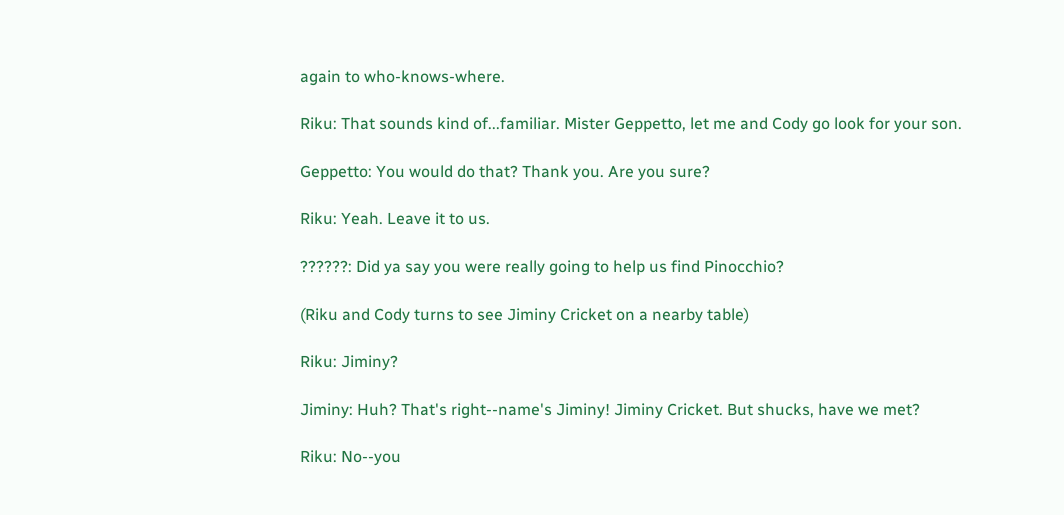again to who-knows-where.

Riku: That sounds kind of...familiar. Mister Geppetto, let me and Cody go look for your son.

Geppetto: You would do that? Thank you. Are you sure?

Riku: Yeah. Leave it to us.

??????: Did ya say you were really going to help us find Pinocchio?

(Riku and Cody turns to see Jiminy Cricket on a nearby table)

Riku: Jiminy?

Jiminy: Huh? That's right--name's Jiminy! Jiminy Cricket. But shucks, have we met?

Riku: No--you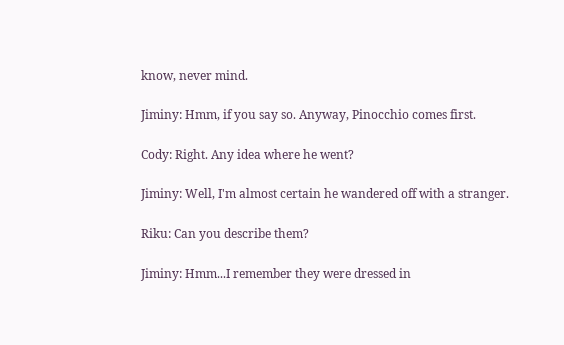know, never mind.

Jiminy: Hmm, if you say so. Anyway, Pinocchio comes first.

Cody: Right. Any idea where he went?

Jiminy: Well, I'm almost certain he wandered off with a stranger.

Riku: Can you describe them?

Jiminy: Hmm...I remember they were dressed in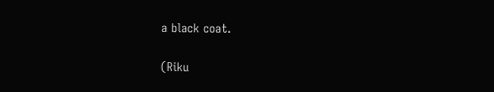a black coat.

(Riku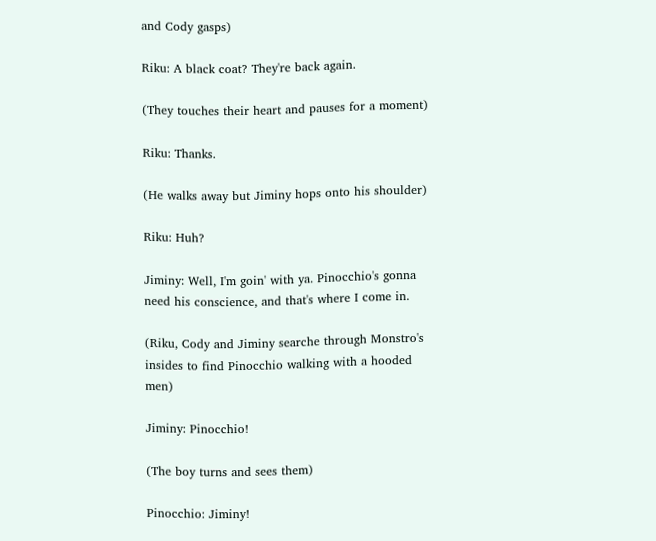and Cody gasps)

Riku: A black coat? They're back again.

(They touches their heart and pauses for a moment)

Riku: Thanks.

(He walks away but Jiminy hops onto his shoulder)

Riku: Huh?

Jiminy: Well, I'm goin' with ya. Pinocchio's gonna need his conscience, and that's where I come in.

(Riku, Cody and Jiminy searche through Monstro's insides to find Pinocchio walking with a hooded men)

Jiminy: Pinocchio!

(The boy turns and sees them)

Pinocchio: Jiminy!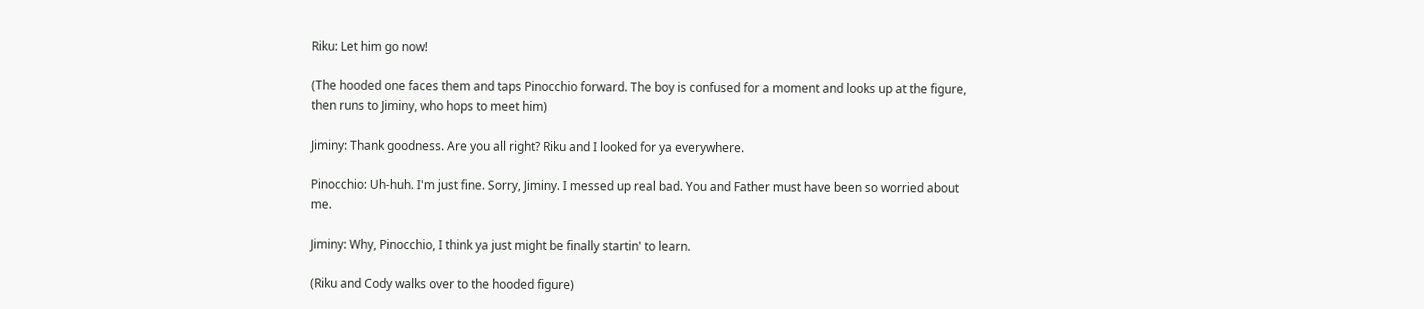Riku: Let him go now!

(The hooded one faces them and taps Pinocchio forward. The boy is confused for a moment and looks up at the figure, then runs to Jiminy, who hops to meet him)

Jiminy: Thank goodness. Are you all right? Riku and I looked for ya everywhere.

Pinocchio: Uh-huh. I'm just fine. Sorry, Jiminy. I messed up real bad. You and Father must have been so worried about me.

Jiminy: Why, Pinocchio, I think ya just might be finally startin' to learn.

(Riku and Cody walks over to the hooded figure)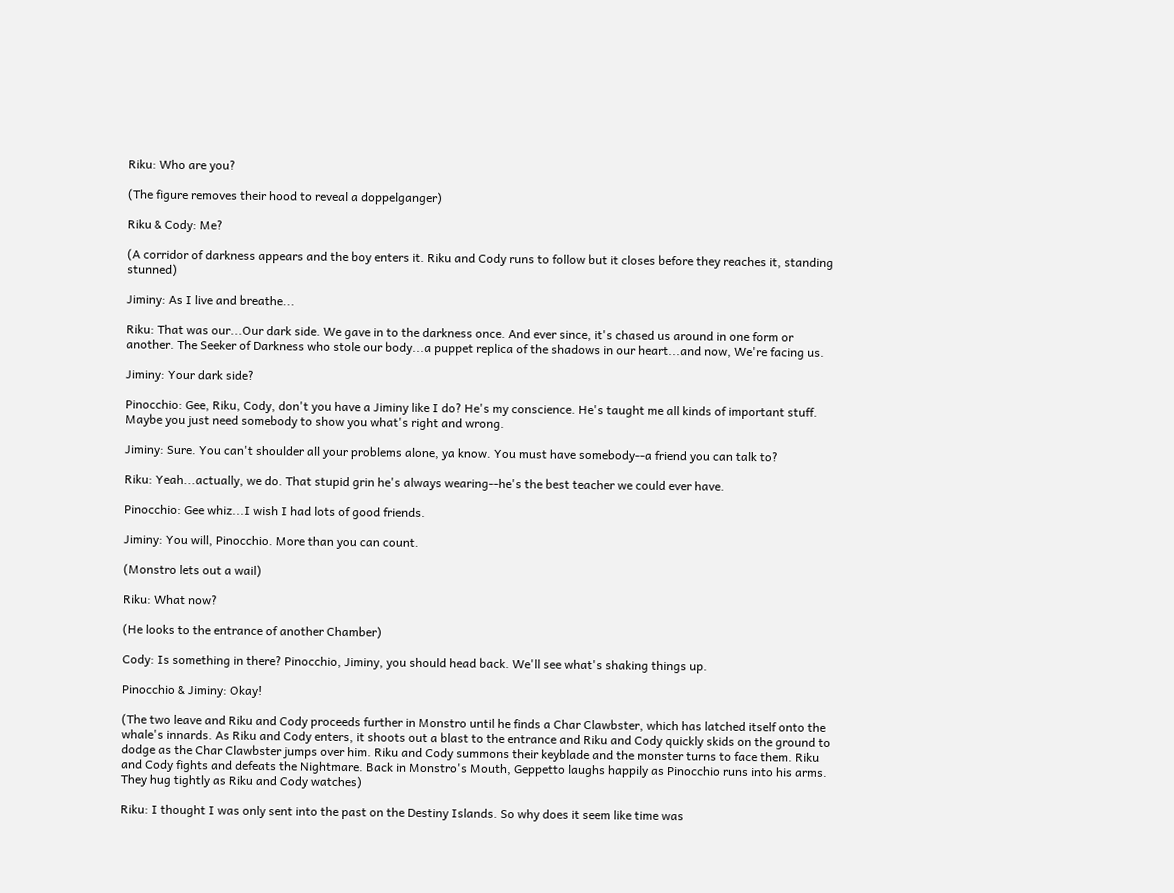Riku: Who are you?

(The figure removes their hood to reveal a doppelganger)

Riku & Cody: Me?

(A corridor of darkness appears and the boy enters it. Riku and Cody runs to follow but it closes before they reaches it, standing stunned)

Jiminy: As I live and breathe...

Riku: That was our...Our dark side. We gave in to the darkness once. And ever since, it's chased us around in one form or another. The Seeker of Darkness who stole our body...a puppet replica of the shadows in our heart...and now, We're facing us.

Jiminy: Your dark side?

Pinocchio: Gee, Riku, Cody, don't you have a Jiminy like I do? He's my conscience. He's taught me all kinds of important stuff. Maybe you just need somebody to show you what's right and wrong.

Jiminy: Sure. You can't shoulder all your problems alone, ya know. You must have somebody--a friend you can talk to?

Riku: Yeah...actually, we do. That stupid grin he's always wearing--he's the best teacher we could ever have.

Pinocchio: Gee whiz...I wish I had lots of good friends.

Jiminy: You will, Pinocchio. More than you can count.

(Monstro lets out a wail)

Riku: What now?

(He looks to the entrance of another Chamber)

Cody: Is something in there? Pinocchio, Jiminy, you should head back. We'll see what's shaking things up.

Pinocchio & Jiminy: Okay!

(The two leave and Riku and Cody proceeds further in Monstro until he finds a Char Clawbster, which has latched itself onto the whale's innards. As Riku and Cody enters, it shoots out a blast to the entrance and Riku and Cody quickly skids on the ground to dodge as the Char Clawbster jumps over him. Riku and Cody summons their keyblade and the monster turns to face them. Riku and Cody fights and defeats the Nightmare. Back in Monstro's Mouth, Geppetto laughs happily as Pinocchio runs into his arms. They hug tightly as Riku and Cody watches)

Riku: I thought I was only sent into the past on the Destiny Islands. So why does it seem like time was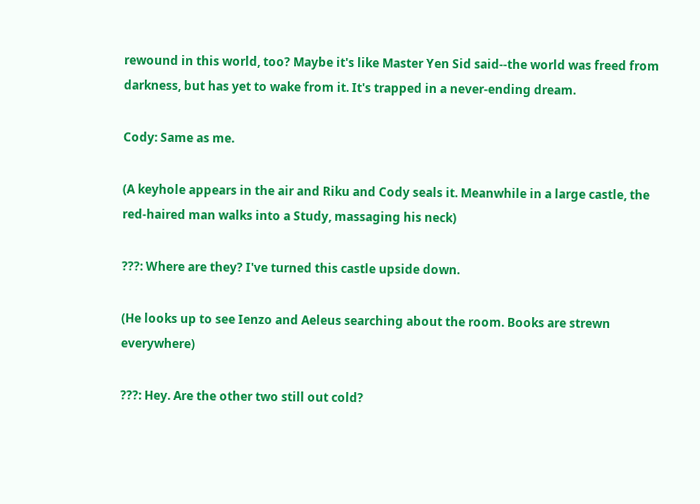rewound in this world, too? Maybe it's like Master Yen Sid said--the world was freed from darkness, but has yet to wake from it. It's trapped in a never-ending dream.

Cody: Same as me.

(A keyhole appears in the air and Riku and Cody seals it. Meanwhile in a large castle, the red-haired man walks into a Study, massaging his neck)

???: Where are they? I've turned this castle upside down.

(He looks up to see Ienzo and Aeleus searching about the room. Books are strewn everywhere)

???: Hey. Are the other two still out cold?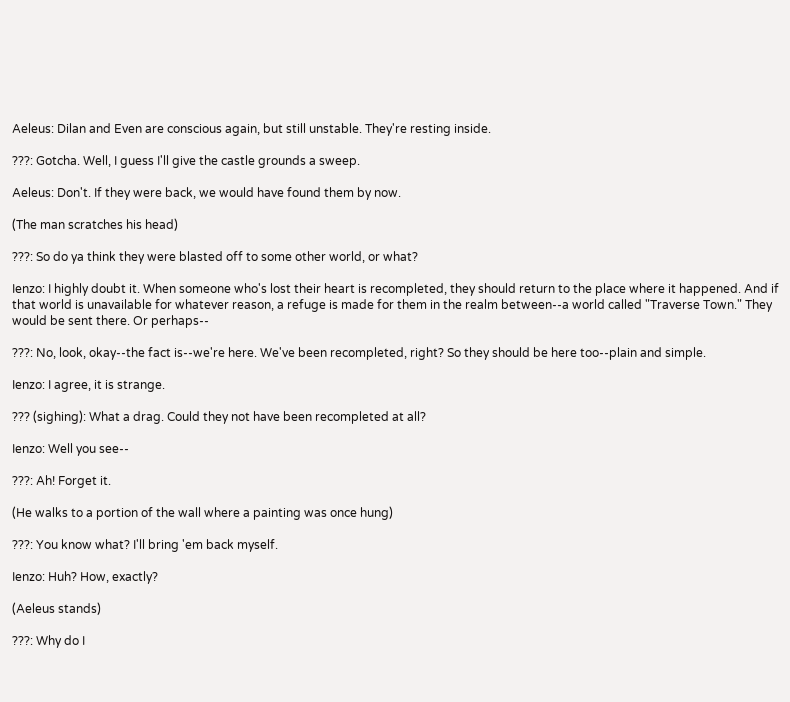Aeleus: Dilan and Even are conscious again, but still unstable. They're resting inside.

???: Gotcha. Well, I guess I'll give the castle grounds a sweep.

Aeleus: Don't. If they were back, we would have found them by now.

(The man scratches his head)

???: So do ya think they were blasted off to some other world, or what?

Ienzo: I highly doubt it. When someone who's lost their heart is recompleted, they should return to the place where it happened. And if that world is unavailable for whatever reason, a refuge is made for them in the realm between--a world called "Traverse Town." They would be sent there. Or perhaps--

???: No, look, okay--the fact is--we're here. We've been recompleted, right? So they should be here too--plain and simple.

Ienzo: I agree, it is strange.

??? (sighing): What a drag. Could they not have been recompleted at all?

Ienzo: Well you see--

???: Ah! Forget it.

(He walks to a portion of the wall where a painting was once hung)

???: You know what? I'll bring 'em back myself.

Ienzo: Huh? How, exactly?

(Aeleus stands)

???: Why do I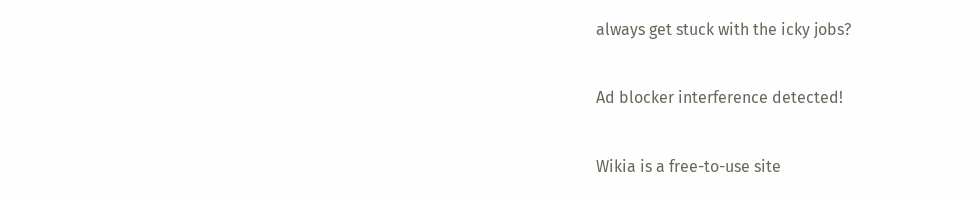always get stuck with the icky jobs?

Ad blocker interference detected!

Wikia is a free-to-use site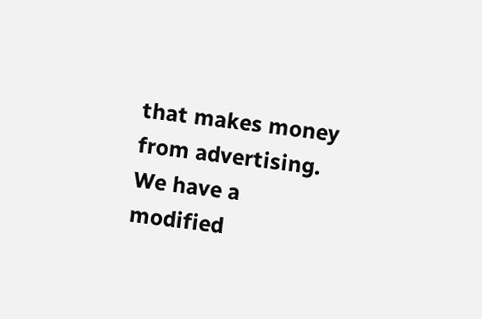that makes money from advertising. We have a modified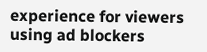experience for viewers using ad blockers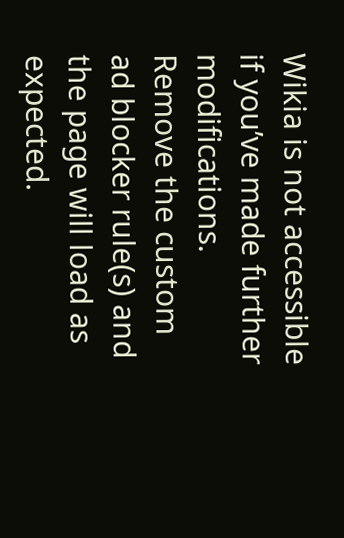Wikia is not accessible if you’ve made further modifications. Remove the custom ad blocker rule(s) and the page will load as expected.